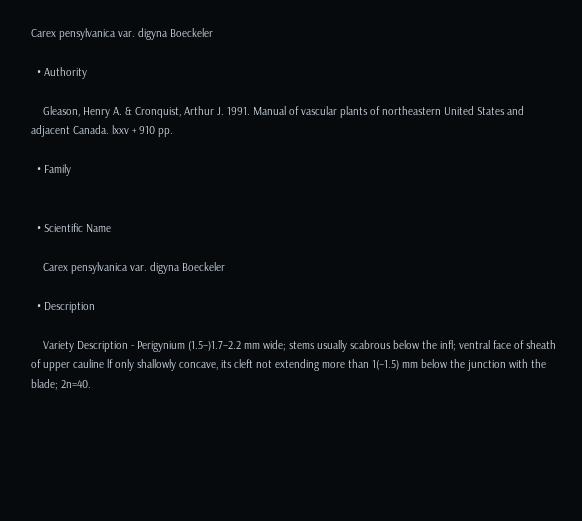Carex pensylvanica var. digyna Boeckeler

  • Authority

    Gleason, Henry A. & Cronquist, Arthur J. 1991. Manual of vascular plants of northeastern United States and adjacent Canada. lxxv + 910 pp.

  • Family


  • Scientific Name

    Carex pensylvanica var. digyna Boeckeler

  • Description

    Variety Description - Perigynium (1.5–)1.7–2.2 mm wide; stems usually scabrous below the infl; ventral face of sheath of upper cauline lf only shallowly concave, its cleft not extending more than 1(–1.5) mm below the junction with the blade; 2n=40.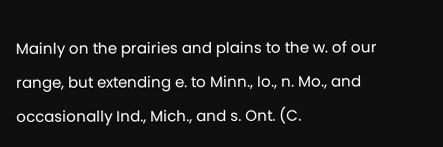Mainly on the prairies and plains to the w. of our range, but extending e. to Minn., Io., n. Mo., and occasionally Ind., Mich., and s. Ont. (C.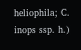heliophila; C. inops ssp. h.)